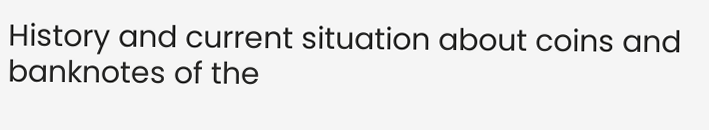History and current situation about coins and banknotes of the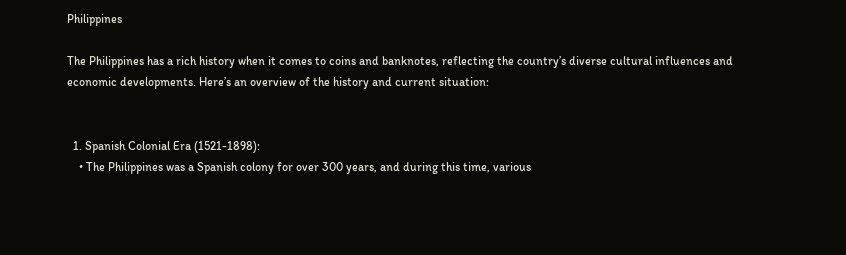Philippines

The Philippines has a rich history when it comes to coins and banknotes, reflecting the country’s diverse cultural influences and economic developments. Here’s an overview of the history and current situation:


  1. Spanish Colonial Era (1521-1898):
    • The Philippines was a Spanish colony for over 300 years, and during this time, various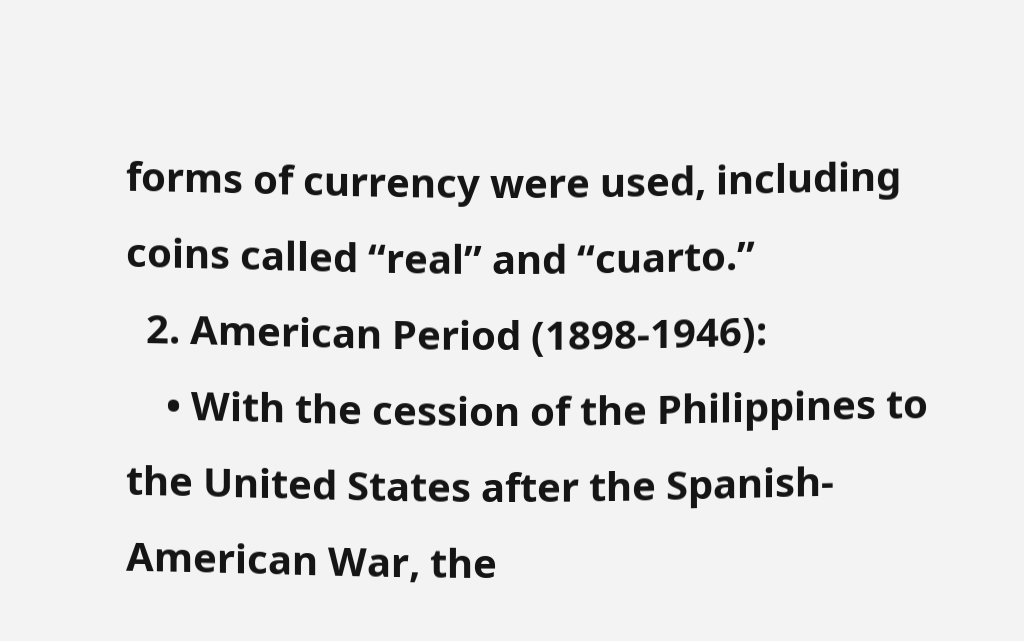forms of currency were used, including coins called “real” and “cuarto.”
  2. American Period (1898-1946):
    • With the cession of the Philippines to the United States after the Spanish-American War, the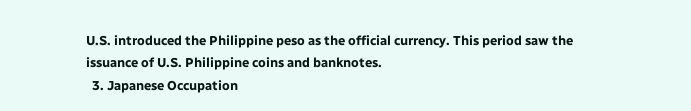U.S. introduced the Philippine peso as the official currency. This period saw the issuance of U.S. Philippine coins and banknotes.
  3. Japanese Occupation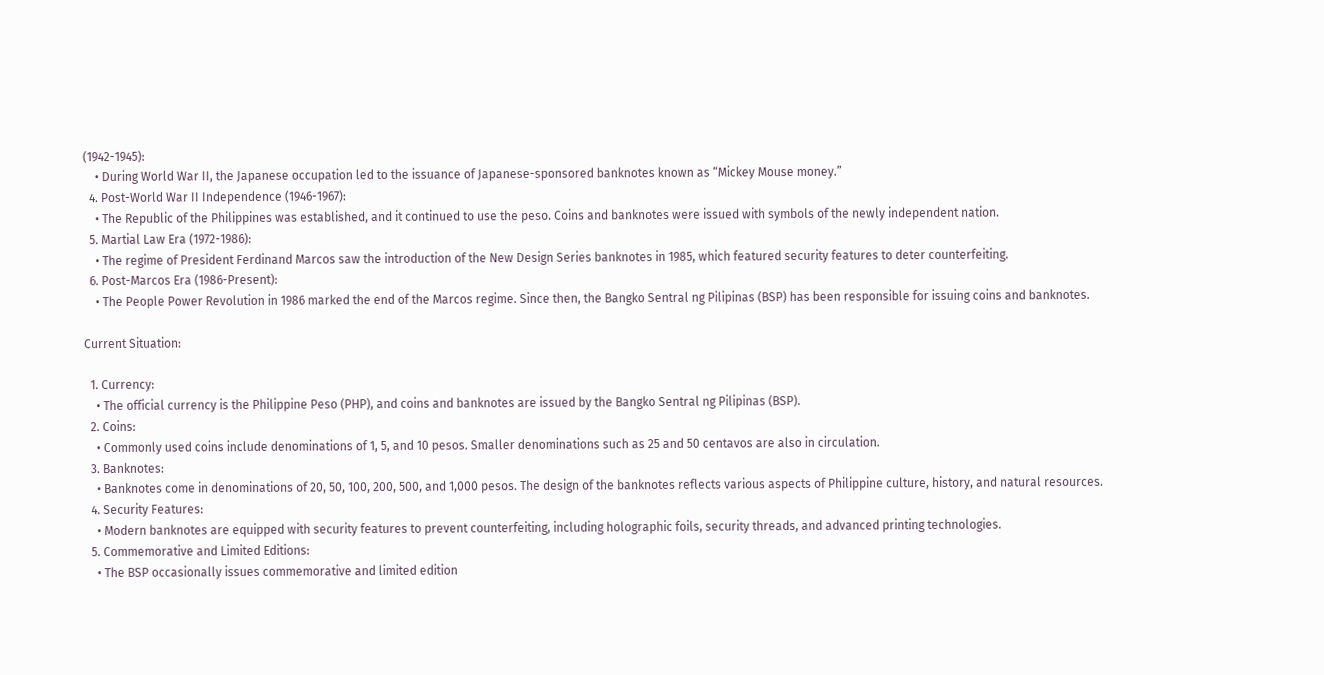(1942-1945):
    • During World War II, the Japanese occupation led to the issuance of Japanese-sponsored banknotes known as “Mickey Mouse money.”
  4. Post-World War II Independence (1946-1967):
    • The Republic of the Philippines was established, and it continued to use the peso. Coins and banknotes were issued with symbols of the newly independent nation.
  5. Martial Law Era (1972-1986):
    • The regime of President Ferdinand Marcos saw the introduction of the New Design Series banknotes in 1985, which featured security features to deter counterfeiting.
  6. Post-Marcos Era (1986-Present):
    • The People Power Revolution in 1986 marked the end of the Marcos regime. Since then, the Bangko Sentral ng Pilipinas (BSP) has been responsible for issuing coins and banknotes.

Current Situation:

  1. Currency:
    • The official currency is the Philippine Peso (PHP), and coins and banknotes are issued by the Bangko Sentral ng Pilipinas (BSP).
  2. Coins:
    • Commonly used coins include denominations of 1, 5, and 10 pesos. Smaller denominations such as 25 and 50 centavos are also in circulation.
  3. Banknotes:
    • Banknotes come in denominations of 20, 50, 100, 200, 500, and 1,000 pesos. The design of the banknotes reflects various aspects of Philippine culture, history, and natural resources.
  4. Security Features:
    • Modern banknotes are equipped with security features to prevent counterfeiting, including holographic foils, security threads, and advanced printing technologies.
  5. Commemorative and Limited Editions:
    • The BSP occasionally issues commemorative and limited edition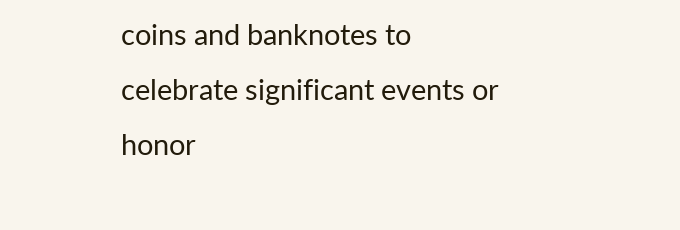coins and banknotes to celebrate significant events or honor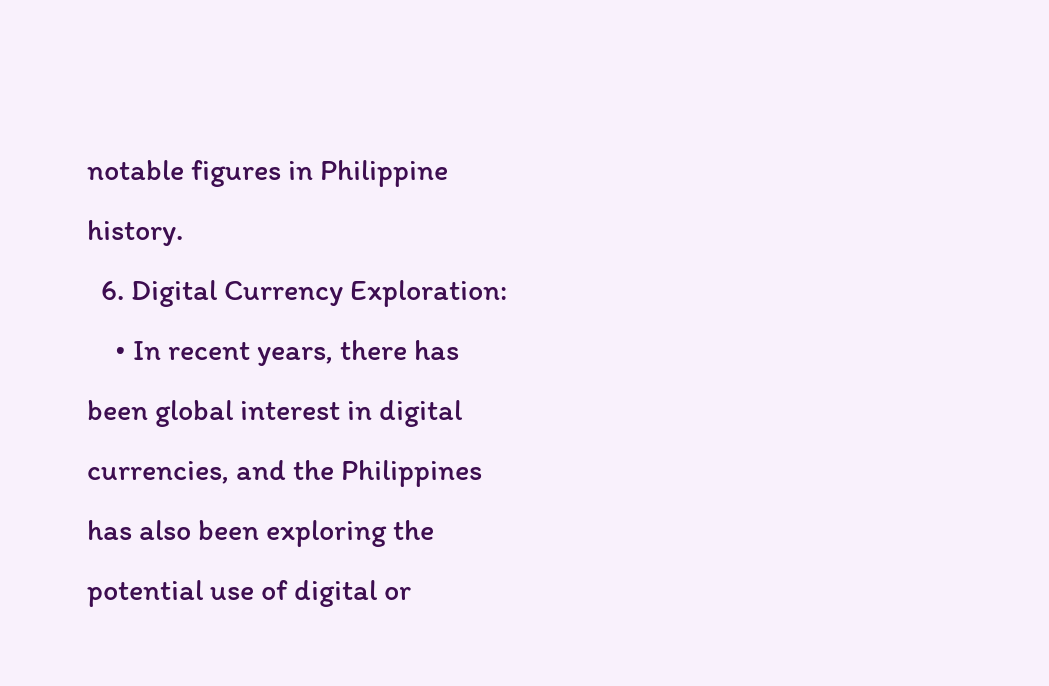notable figures in Philippine history.
  6. Digital Currency Exploration:
    • In recent years, there has been global interest in digital currencies, and the Philippines has also been exploring the potential use of digital or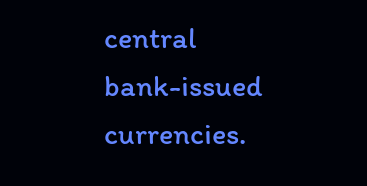central bank-issued currencies.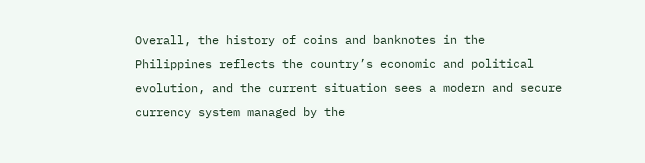Overall, the history of coins and banknotes in the Philippines reflects the country’s economic and political evolution, and the current situation sees a modern and secure currency system managed by the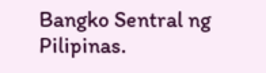Bangko Sentral ng Pilipinas.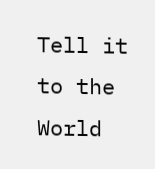Tell it to the World